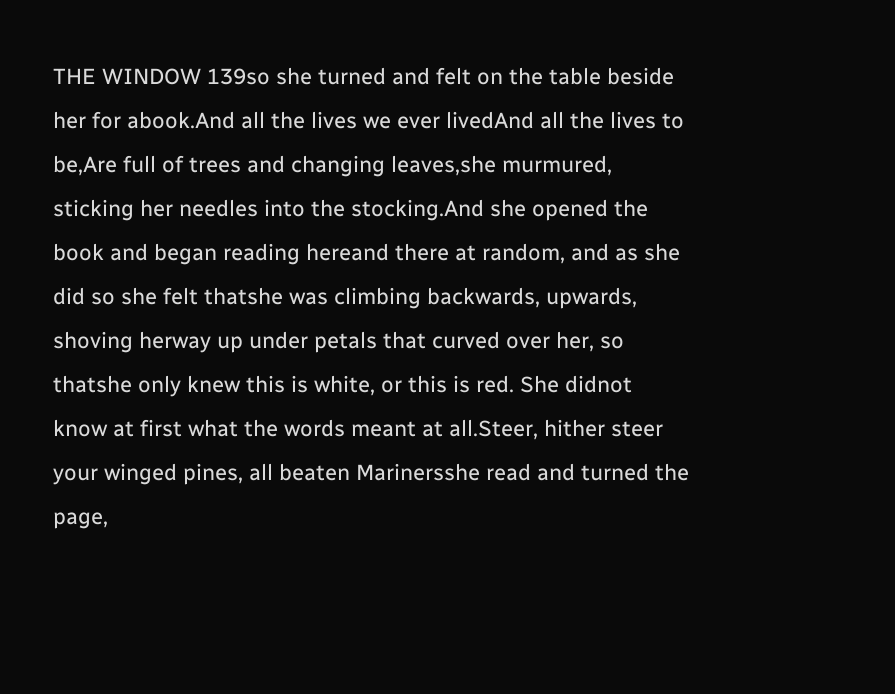THE WINDOW 139so she turned and felt on the table beside her for abook.And all the lives we ever livedAnd all the lives to be,Are full of trees and changing leaves,she murmured, sticking her needles into the stocking.And she opened the book and began reading hereand there at random, and as she did so she felt thatshe was climbing backwards, upwards, shoving herway up under petals that curved over her, so thatshe only knew this is white, or this is red. She didnot know at first what the words meant at all.Steer, hither steer your winged pines, all beaten Marinersshe read and turned the page,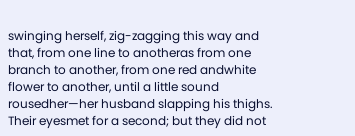swinging herself, zig-zagging this way and that, from one line to anotheras from one branch to another, from one red andwhite flower to another, until a little sound rousedher—her husband slapping his thighs. Their eyesmet for a second; but they did not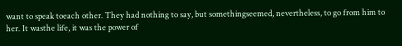want to speak toeach other. They had nothing to say, but somethingseemed, nevertheless, to go from him to her. It wasthe life, it was the power of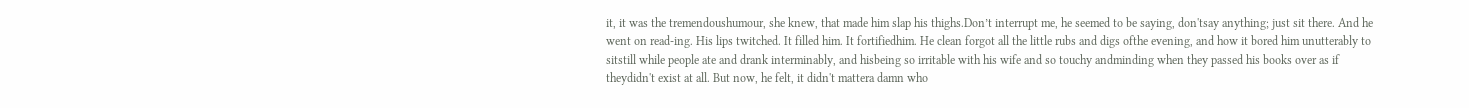it, it was the tremendoushumour, she knew, that made him slap his thighs.Don’t interrupt me, he seemed to be saying, don'tsay anything; just sit there. And he went on read-ing. His lips twitched. It filled him. It fortifiedhim. He clean forgot all the little rubs and digs ofthe evening, and how it bored him unutterably to sitstill while people ate and drank interminably, and hisbeing so irritable with his wife and so touchy andminding when they passed his books over as if theydidn't exist at all. But now, he felt, it didn't mattera damn who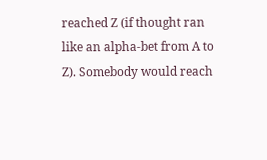reached Z (if thought ran like an alpha-bet from A to Z). Somebody would reach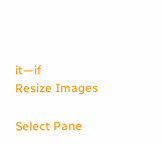it—if
Resize Images

Select Pane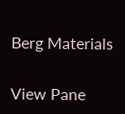Berg Materials

View Pane